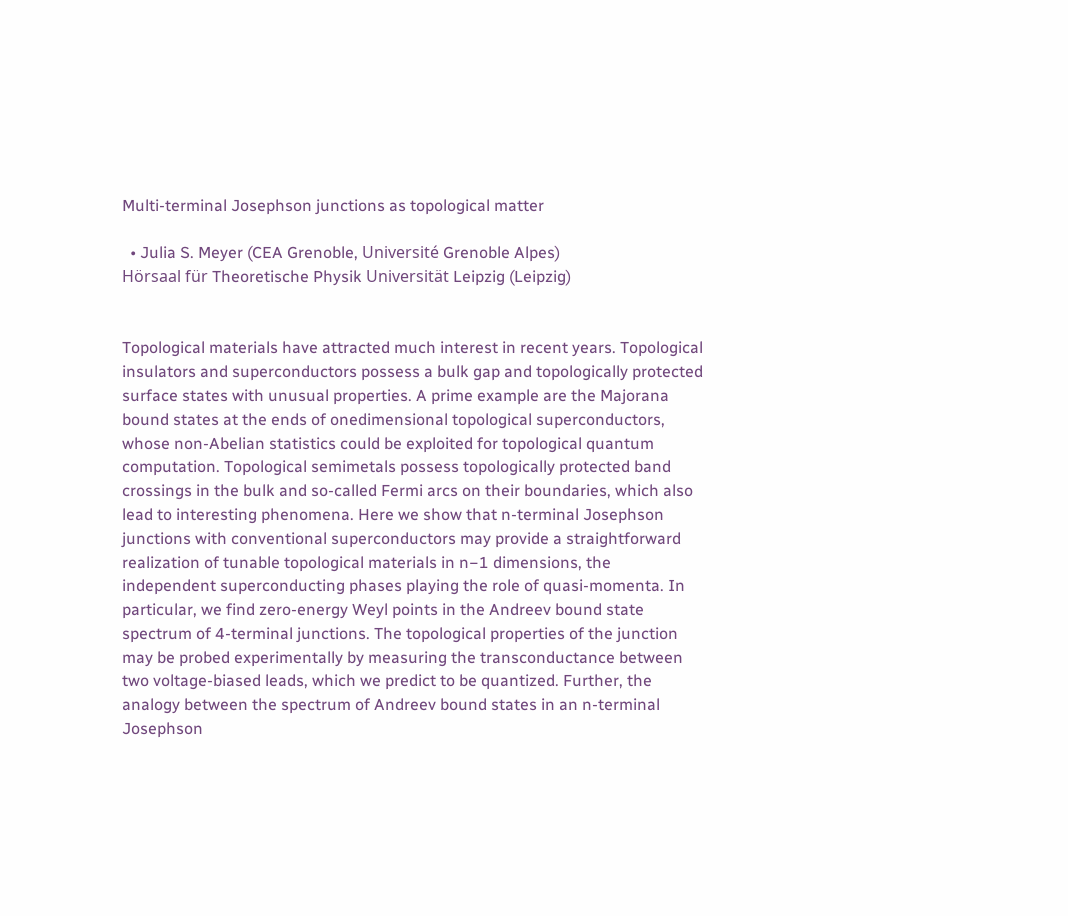Multi-terminal Josephson junctions as topological matter

  • Julia S. Meyer (CEA Grenoble, Université Grenoble Alpes)
Hörsaal für Theoretische Physik Universität Leipzig (Leipzig)


Topological materials have attracted much interest in recent years. Topological insulators and superconductors possess a bulk gap and topologically protected surface states with unusual properties. A prime example are the Majorana bound states at the ends of onedimensional topological superconductors, whose non-Abelian statistics could be exploited for topological quantum computation. Topological semimetals possess topologically protected band crossings in the bulk and so-called Fermi arcs on their boundaries, which also lead to interesting phenomena. Here we show that n-terminal Josephson junctions with conventional superconductors may provide a straightforward realization of tunable topological materials in n−1 dimensions, the independent superconducting phases playing the role of quasi-momenta. In particular, we find zero-energy Weyl points in the Andreev bound state spectrum of 4-terminal junctions. The topological properties of the junction may be probed experimentally by measuring the transconductance between two voltage-biased leads, which we predict to be quantized. Further, the analogy between the spectrum of Andreev bound states in an n-terminal Josephson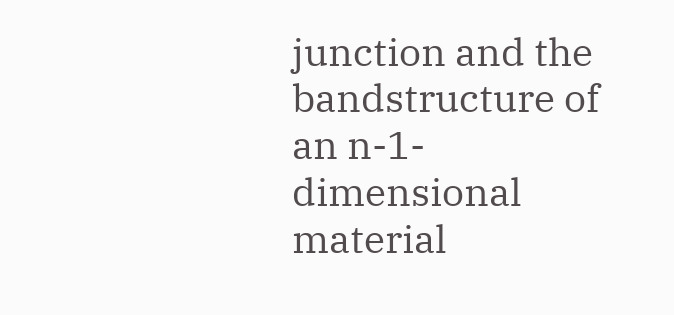junction and the bandstructure of an n-1-dimensional material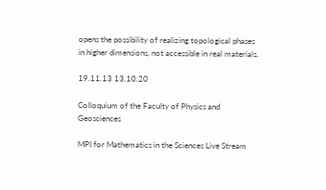opens the possibility of realizing topological phases in higher dimensions, not accessible in real materials.

19.11.13 13.10.20

Colloquium of the Faculty of Physics and Geosciences

MPI for Mathematics in the Sciences Live Stream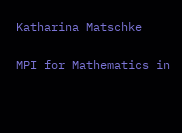Katharina Matschke

MPI for Mathematics in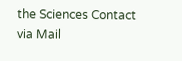the Sciences Contact via Mail